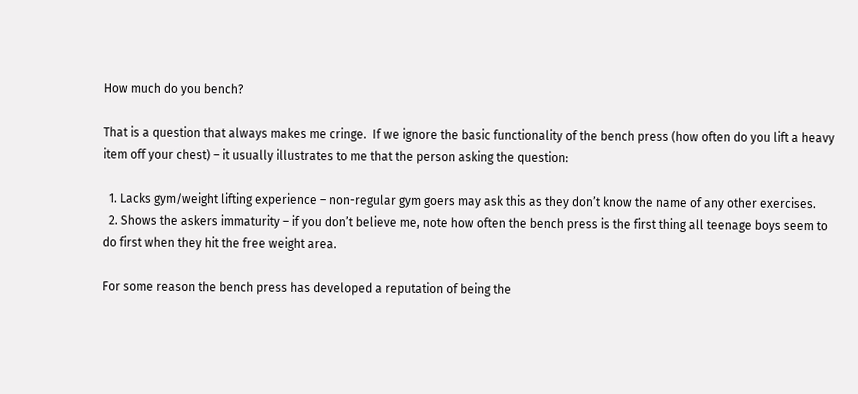How much do you bench?

That is a question that always makes me cringe.  If we ignore the basic functionality of the bench press (how often do you lift a heavy item off your chest) – it usually illustrates to me that the person asking the question:

  1. Lacks gym/weight lifting experience – non-regular gym goers may ask this as they don’t know the name of any other exercises.
  2. Shows the askers immaturity – if you don’t believe me, note how often the bench press is the first thing all teenage boys seem to do first when they hit the free weight area.

For some reason the bench press has developed a reputation of being the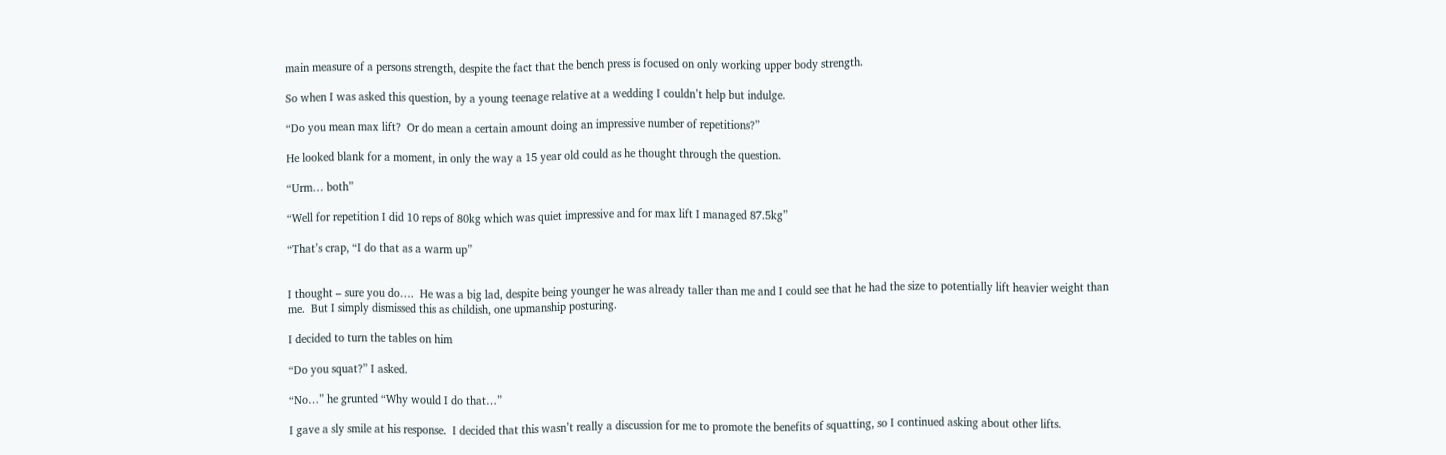main measure of a persons strength, despite the fact that the bench press is focused on only working upper body strength.

So when I was asked this question, by a young teenage relative at a wedding I couldn’t help but indulge.

“Do you mean max lift?  Or do mean a certain amount doing an impressive number of repetitions?”

He looked blank for a moment, in only the way a 15 year old could as he thought through the question.

“Urm… both”

“Well for repetition I did 10 reps of 80kg which was quiet impressive and for max lift I managed 87.5kg”

“That’s crap, “I do that as a warm up”


I thought – sure you do….  He was a big lad, despite being younger he was already taller than me and I could see that he had the size to potentially lift heavier weight than me.  But I simply dismissed this as childish, one upmanship posturing.

I decided to turn the tables on him

“Do you squat?” I asked.

“No…” he grunted “Why would I do that…”

I gave a sly smile at his response.  I decided that this wasn’t really a discussion for me to promote the benefits of squatting, so I continued asking about other lifts.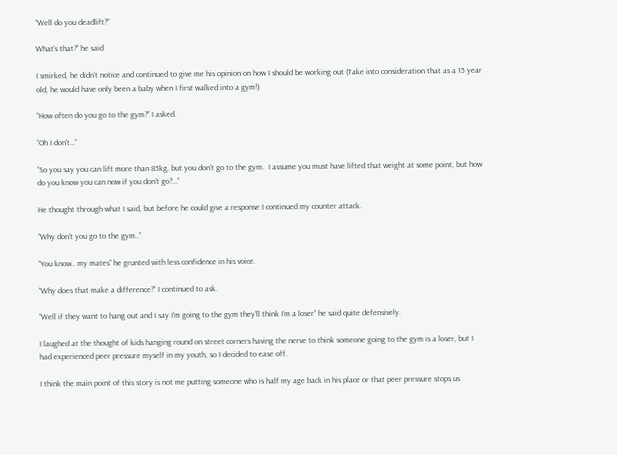“Well do you deadlift?”

What’s that?” he said

I smirked, he didn’t notice and continued to give me his opinion on how I should be working out (Take into consideration that as a 15 year old, he would have only been a baby when I first walked into a gym!)

“How often do you go to the gym?” I asked.

“Oh I don’t…”

“So you say you can lift more than 85kg, but you don’t go to the gym.  I assume you must have lifted that weight at some point, but how do you know you can now if you don’t go?…”

He thought through what I said, but before he could give a response I continued my counter attack.

“Why don’t you go to the gym..”

“You know.. my mates” he grunted with less confidence in his voice.

“Why does that make a difference?” I continued to ask.

“Well if they want to hang out and I say I’m going to the gym they’ll think I’m a loser” he said quite defensively.

I laughed at the thought of kids hanging round on street corners having the nerve to think someone going to the gym is a loser, but I had experienced peer pressure myself in my youth, so I decided to ease off.

I think the main point of this story is not me putting someone who is half my age back in his place or that peer pressure stops us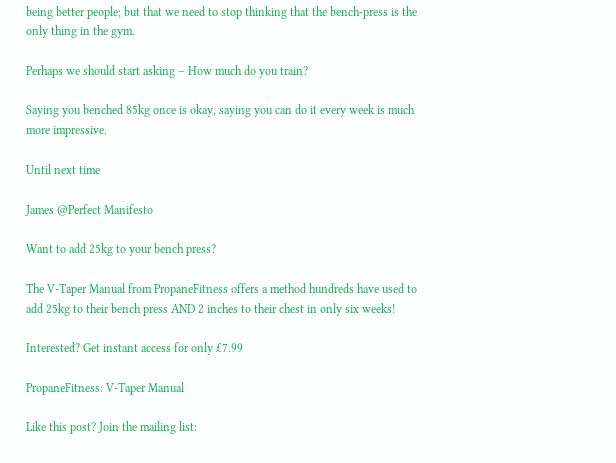being better people; but that we need to stop thinking that the bench-press is the only thing in the gym.

Perhaps we should start asking – How much do you train?

Saying you benched 85kg once is okay, saying you can do it every week is much more impressive.

Until next time

James @Perfect Manifesto

Want to add 25kg to your bench press?

The V-Taper Manual from PropaneFitness offers a method hundreds have used to add 25kg to their bench press AND 2 inches to their chest in only six weeks!

Interested? Get instant access for only £7.99

PropaneFitness: V-Taper Manual

Like this post? Join the mailing list: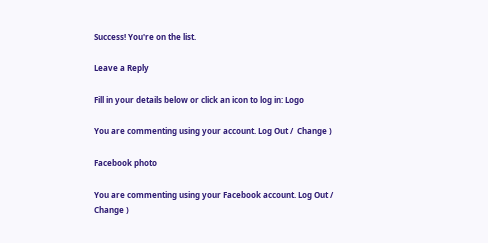Success! You're on the list.

Leave a Reply

Fill in your details below or click an icon to log in: Logo

You are commenting using your account. Log Out /  Change )

Facebook photo

You are commenting using your Facebook account. Log Out /  Change )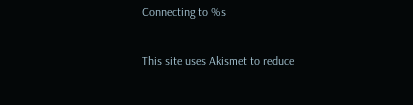Connecting to %s

This site uses Akismet to reduce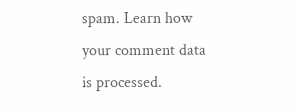spam. Learn how your comment data is processed.